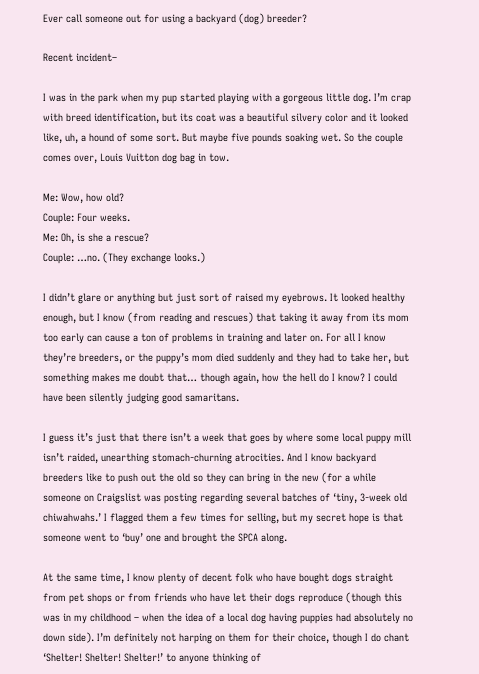Ever call someone out for using a backyard (dog) breeder?

Recent incident–

I was in the park when my pup started playing with a gorgeous little dog. I’m crap with breed identification, but its coat was a beautiful silvery color and it looked like, uh, a hound of some sort. But maybe five pounds soaking wet. So the couple comes over, Louis Vuitton dog bag in tow.

Me: Wow, how old?
Couple: Four weeks.
Me: Oh, is she a rescue?
Couple: …no. (They exchange looks.)

I didn’t glare or anything but just sort of raised my eyebrows. It looked healthy enough, but I know (from reading and rescues) that taking it away from its mom too early can cause a ton of problems in training and later on. For all I know they’re breeders, or the puppy’s mom died suddenly and they had to take her, but something makes me doubt that… though again, how the hell do I know? I could have been silently judging good samaritans.

I guess it’s just that there isn’t a week that goes by where some local puppy mill isn’t raided, unearthing stomach-churning atrocities. And I know backyard breeders like to push out the old so they can bring in the new (for a while someone on Craigslist was posting regarding several batches of ‘tiny, 3-week old chiwahwahs.’ I flagged them a few times for selling, but my secret hope is that someone went to ‘buy’ one and brought the SPCA along.

At the same time, I know plenty of decent folk who have bought dogs straight from pet shops or from friends who have let their dogs reproduce (though this was in my childhood – when the idea of a local dog having puppies had absolutely no down side). I’m definitely not harping on them for their choice, though I do chant ‘Shelter! Shelter! Shelter!’ to anyone thinking of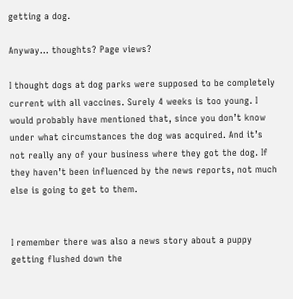getting a dog.

Anyway… thoughts? Page views?

I thought dogs at dog parks were supposed to be completely current with all vaccines. Surely 4 weeks is too young. I would probably have mentioned that, since you don’t know under what circumstances the dog was acquired. And it’s not really any of your business where they got the dog. If they haven’t been influenced by the news reports, not much else is going to get to them.


I remember there was also a news story about a puppy getting flushed down the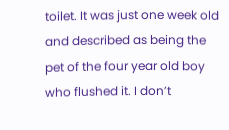toilet. It was just one week old and described as being the pet of the four year old boy who flushed it. I don’t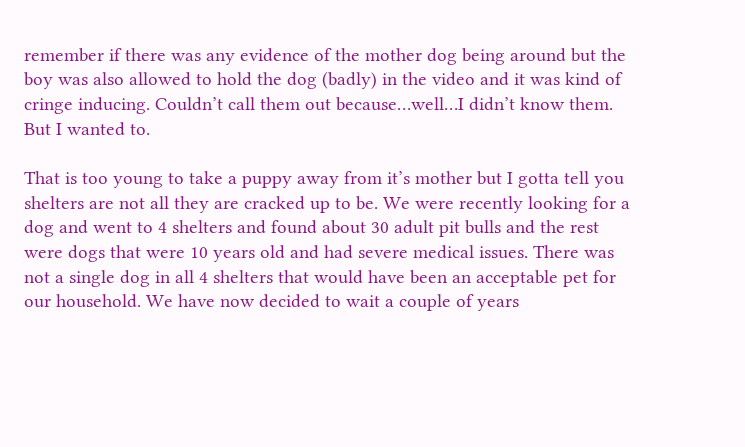remember if there was any evidence of the mother dog being around but the boy was also allowed to hold the dog (badly) in the video and it was kind of cringe inducing. Couldn’t call them out because…well…I didn’t know them. But I wanted to.

That is too young to take a puppy away from it’s mother but I gotta tell you shelters are not all they are cracked up to be. We were recently looking for a dog and went to 4 shelters and found about 30 adult pit bulls and the rest were dogs that were 10 years old and had severe medical issues. There was not a single dog in all 4 shelters that would have been an acceptable pet for our household. We have now decided to wait a couple of years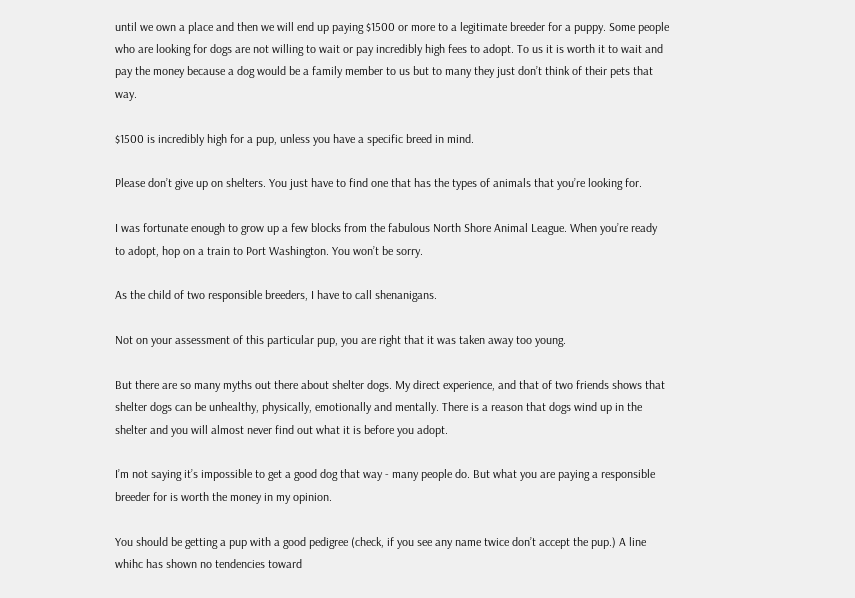until we own a place and then we will end up paying $1500 or more to a legitimate breeder for a puppy. Some people who are looking for dogs are not willing to wait or pay incredibly high fees to adopt. To us it is worth it to wait and pay the money because a dog would be a family member to us but to many they just don’t think of their pets that way.

$1500 is incredibly high for a pup, unless you have a specific breed in mind.

Please don’t give up on shelters. You just have to find one that has the types of animals that you’re looking for.

I was fortunate enough to grow up a few blocks from the fabulous North Shore Animal League. When you’re ready to adopt, hop on a train to Port Washington. You won’t be sorry.

As the child of two responsible breeders, I have to call shenanigans.

Not on your assessment of this particular pup, you are right that it was taken away too young.

But there are so many myths out there about shelter dogs. My direct experience, and that of two friends shows that shelter dogs can be unhealthy, physically, emotionally and mentally. There is a reason that dogs wind up in the shelter and you will almost never find out what it is before you adopt.

I’m not saying it’s impossible to get a good dog that way - many people do. But what you are paying a responsible breeder for is worth the money in my opinion.

You should be getting a pup with a good pedigree (check, if you see any name twice don’t accept the pup.) A line whihc has shown no tendencies toward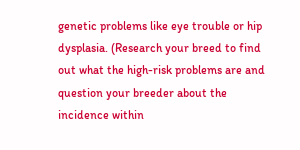genetic problems like eye trouble or hip dysplasia. (Research your breed to find out what the high-risk problems are and question your breeder about the incidence within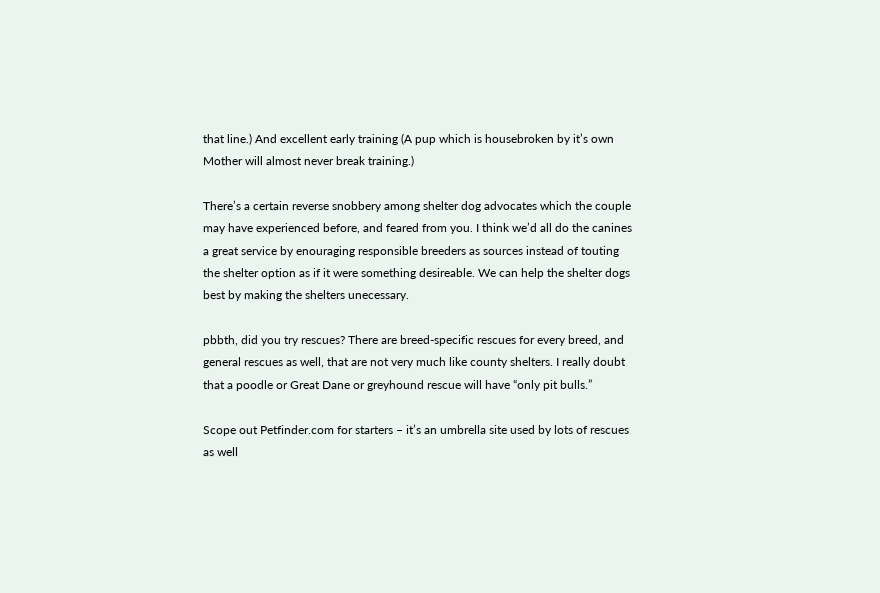that line.) And excellent early training (A pup which is housebroken by it’s own Mother will almost never break training.)

There’s a certain reverse snobbery among shelter dog advocates which the couple may have experienced before, and feared from you. I think we’d all do the canines a great service by enouraging responsible breeders as sources instead of touting the shelter option as if it were something desireable. We can help the shelter dogs best by making the shelters unecessary.

pbbth, did you try rescues? There are breed-specific rescues for every breed, and general rescues as well, that are not very much like county shelters. I really doubt that a poodle or Great Dane or greyhound rescue will have “only pit bulls.”

Scope out Petfinder.com for starters – it’s an umbrella site used by lots of rescues as well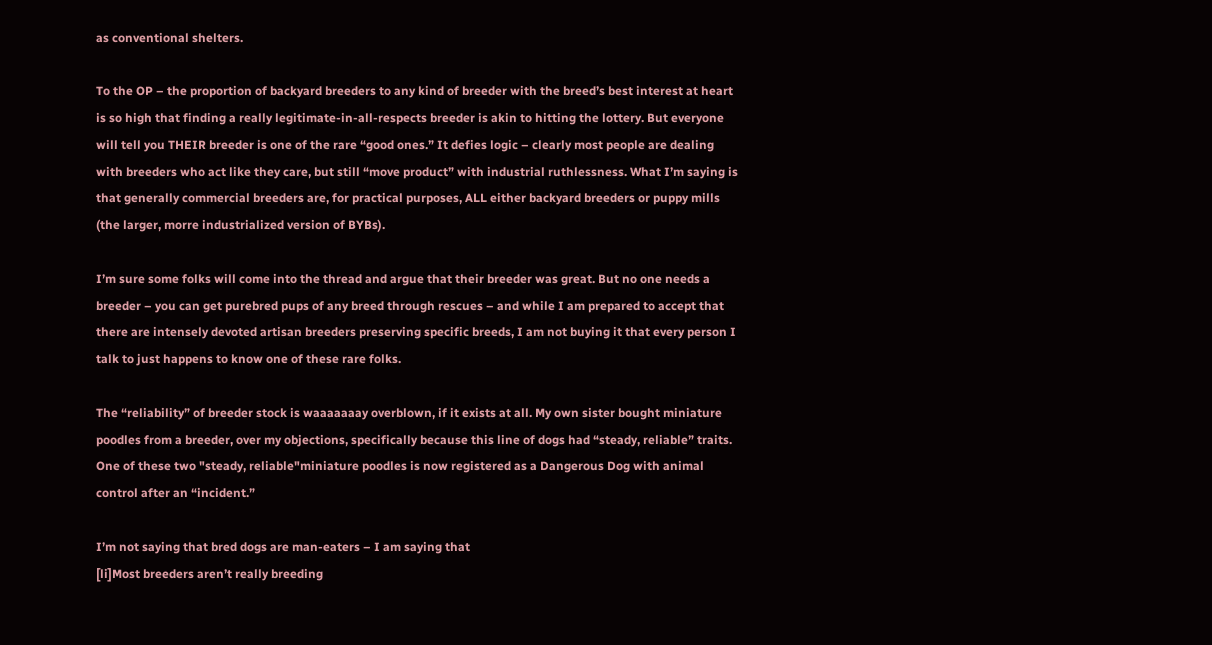as conventional shelters.

To the OP – the proportion of backyard breeders to any kind of breeder with the breed’s best interest at heart is so high that finding a really legitimate-in-all-respects breeder is akin to hitting the lottery. But everyone will tell you THEIR breeder is one of the rare “good ones.” It defies logic – clearly most people are dealing with breeders who act like they care, but still “move product” with industrial ruthlessness. What I’m saying is that generally commercial breeders are, for practical purposes, ALL either backyard breeders or puppy mills (the larger, morre industrialized version of BYBs).

I’m sure some folks will come into the thread and argue that their breeder was great. But no one needs a breeder – you can get purebred pups of any breed through rescues – and while I am prepared to accept that there are intensely devoted artisan breeders preserving specific breeds, I am not buying it that every person I talk to just happens to know one of these rare folks.

The “reliability” of breeder stock is waaaaaaay overblown, if it exists at all. My own sister bought miniature poodles from a breeder, over my objections, specifically because this line of dogs had “steady, reliable” traits. One of these two "steady, reliable"miniature poodles is now registered as a Dangerous Dog with animal control after an “incident.”

I’m not saying that bred dogs are man-eaters – I am saying that
[li]Most breeders aren’t really breeding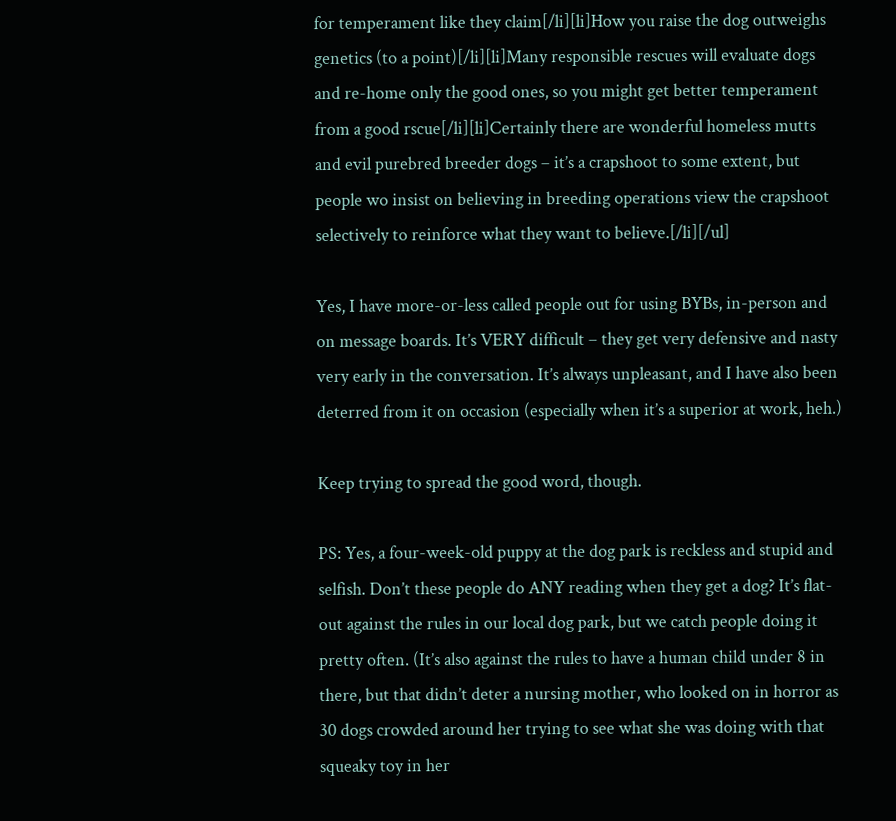for temperament like they claim[/li][li]How you raise the dog outweighs genetics (to a point)[/li][li]Many responsible rescues will evaluate dogs and re-home only the good ones, so you might get better temperament from a good rscue[/li][li]Certainly there are wonderful homeless mutts and evil purebred breeder dogs – it’s a crapshoot to some extent, but people wo insist on believing in breeding operations view the crapshoot selectively to reinforce what they want to believe.[/li][/ul]

Yes, I have more-or-less called people out for using BYBs, in-person and on message boards. It’s VERY difficult – they get very defensive and nasty very early in the conversation. It’s always unpleasant, and I have also been deterred from it on occasion (especially when it’s a superior at work, heh.)

Keep trying to spread the good word, though.

PS: Yes, a four-week-old puppy at the dog park is reckless and stupid and selfish. Don’t these people do ANY reading when they get a dog? It’s flat-out against the rules in our local dog park, but we catch people doing it pretty often. (It’s also against the rules to have a human child under 8 in there, but that didn’t deter a nursing mother, who looked on in horror as 30 dogs crowded around her trying to see what she was doing with that squeaky toy in her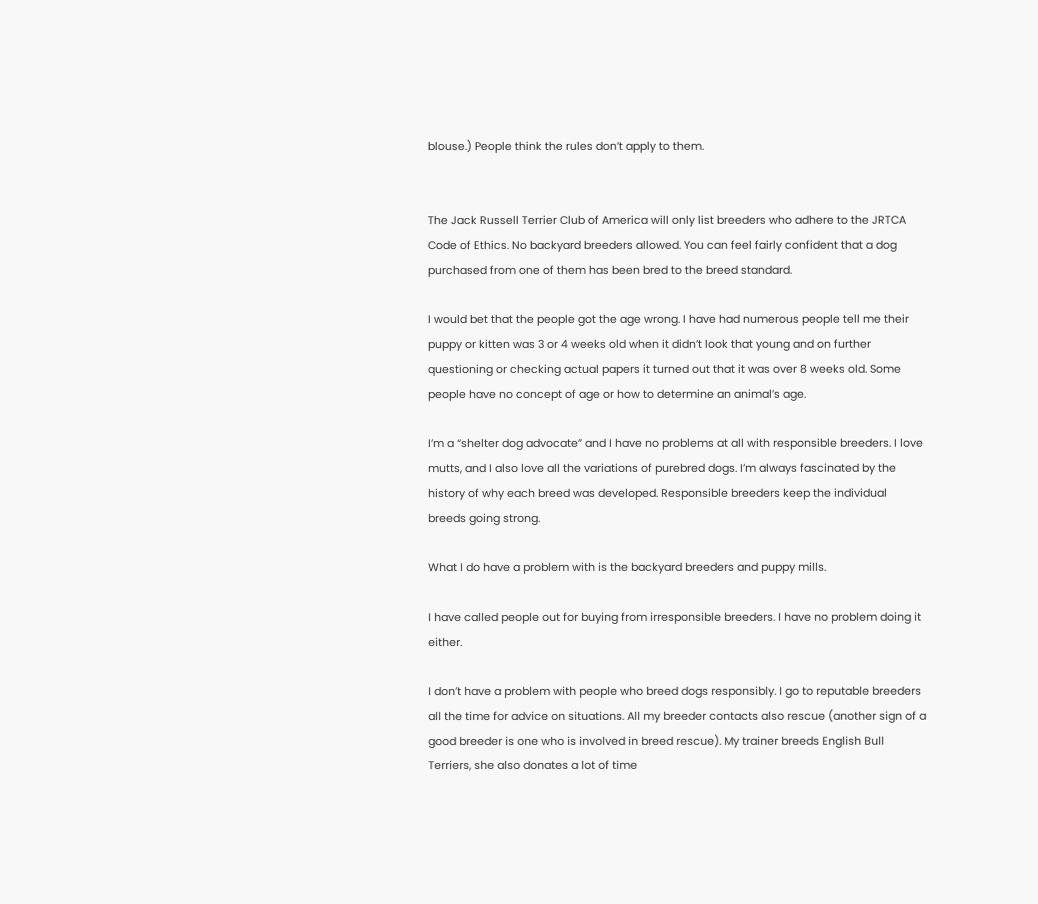blouse.) People think the rules don’t apply to them.


The Jack Russell Terrier Club of America will only list breeders who adhere to the JRTCA Code of Ethics. No backyard breeders allowed. You can feel fairly confident that a dog purchased from one of them has been bred to the breed standard.

I would bet that the people got the age wrong. I have had numerous people tell me their puppy or kitten was 3 or 4 weeks old when it didn’t look that young and on further questioning or checking actual papers it turned out that it was over 8 weeks old. Some people have no concept of age or how to determine an animal’s age.

I’m a “shelter dog advocate” and I have no problems at all with responsible breeders. I love mutts, and I also love all the variations of purebred dogs. I’m always fascinated by the history of why each breed was developed. Responsible breeders keep the individual breeds going strong.

What I do have a problem with is the backyard breeders and puppy mills.

I have called people out for buying from irresponsible breeders. I have no problem doing it either.

I don’t have a problem with people who breed dogs responsibly. I go to reputable breeders all the time for advice on situations. All my breeder contacts also rescue (another sign of a good breeder is one who is involved in breed rescue). My trainer breeds English Bull Terriers, she also donates a lot of time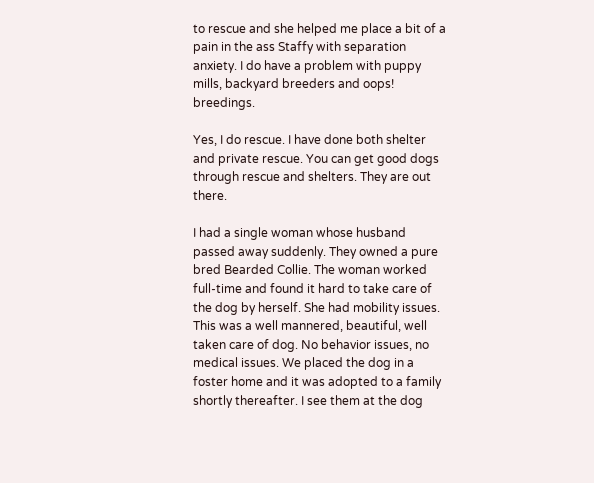to rescue and she helped me place a bit of a pain in the ass Staffy with separation anxiety. I do have a problem with puppy mills, backyard breeders and oops! breedings.

Yes, I do rescue. I have done both shelter and private rescue. You can get good dogs through rescue and shelters. They are out there.

I had a single woman whose husband passed away suddenly. They owned a pure bred Bearded Collie. The woman worked full-time and found it hard to take care of the dog by herself. She had mobility issues. This was a well mannered, beautiful, well taken care of dog. No behavior issues, no medical issues. We placed the dog in a foster home and it was adopted to a family shortly thereafter. I see them at the dog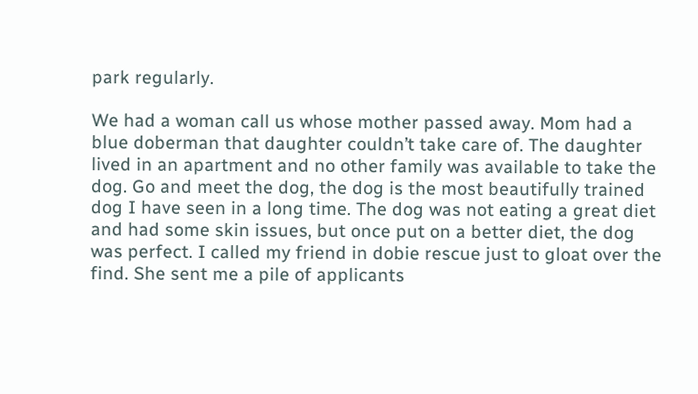park regularly.

We had a woman call us whose mother passed away. Mom had a blue doberman that daughter couldn’t take care of. The daughter lived in an apartment and no other family was available to take the dog. Go and meet the dog, the dog is the most beautifully trained dog I have seen in a long time. The dog was not eating a great diet and had some skin issues, but once put on a better diet, the dog was perfect. I called my friend in dobie rescue just to gloat over the find. She sent me a pile of applicants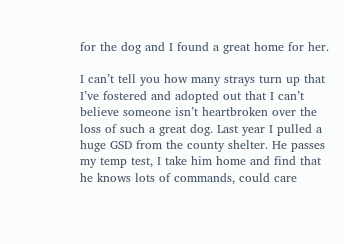for the dog and I found a great home for her.

I can’t tell you how many strays turn up that I’ve fostered and adopted out that I can’t believe someone isn’t heartbroken over the loss of such a great dog. Last year I pulled a huge GSD from the county shelter. He passes my temp test, I take him home and find that he knows lots of commands, could care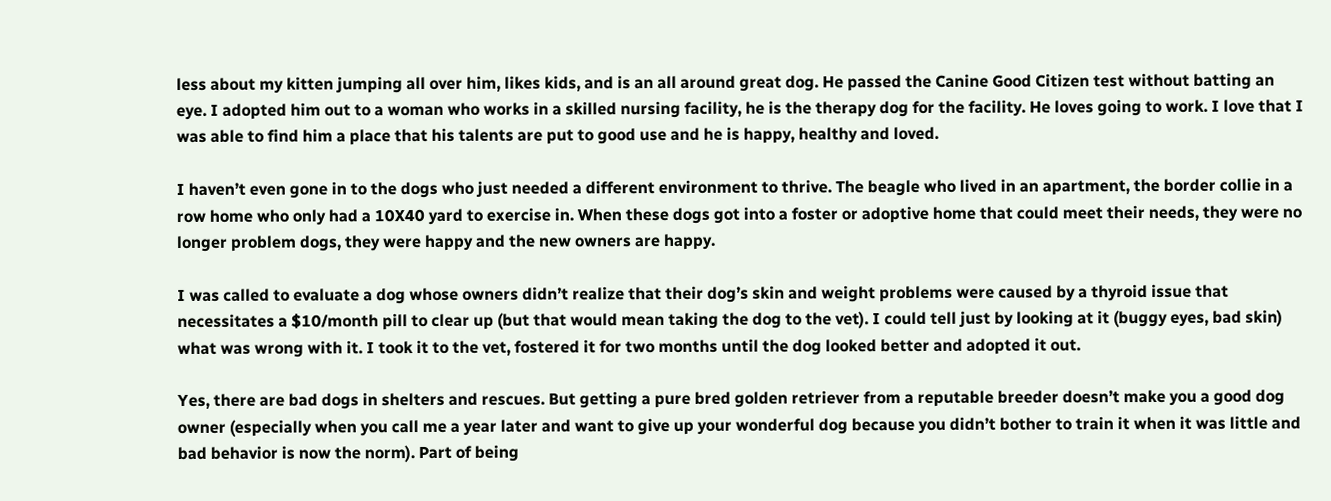less about my kitten jumping all over him, likes kids, and is an all around great dog. He passed the Canine Good Citizen test without batting an eye. I adopted him out to a woman who works in a skilled nursing facility, he is the therapy dog for the facility. He loves going to work. I love that I was able to find him a place that his talents are put to good use and he is happy, healthy and loved.

I haven’t even gone in to the dogs who just needed a different environment to thrive. The beagle who lived in an apartment, the border collie in a row home who only had a 10X40 yard to exercise in. When these dogs got into a foster or adoptive home that could meet their needs, they were no longer problem dogs, they were happy and the new owners are happy.

I was called to evaluate a dog whose owners didn’t realize that their dog’s skin and weight problems were caused by a thyroid issue that necessitates a $10/month pill to clear up (but that would mean taking the dog to the vet). I could tell just by looking at it (buggy eyes, bad skin) what was wrong with it. I took it to the vet, fostered it for two months until the dog looked better and adopted it out.

Yes, there are bad dogs in shelters and rescues. But getting a pure bred golden retriever from a reputable breeder doesn’t make you a good dog owner (especially when you call me a year later and want to give up your wonderful dog because you didn’t bother to train it when it was little and bad behavior is now the norm). Part of being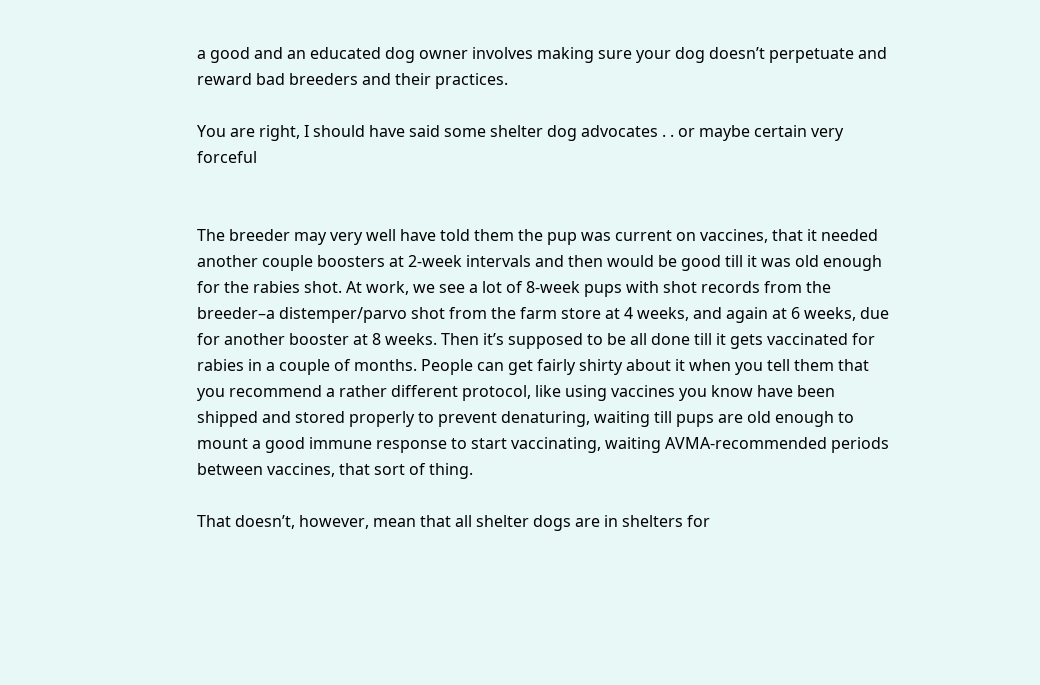a good and an educated dog owner involves making sure your dog doesn’t perpetuate and reward bad breeders and their practices.

You are right, I should have said some shelter dog advocates . . or maybe certain very forceful


The breeder may very well have told them the pup was current on vaccines, that it needed another couple boosters at 2-week intervals and then would be good till it was old enough for the rabies shot. At work, we see a lot of 8-week pups with shot records from the breeder–a distemper/parvo shot from the farm store at 4 weeks, and again at 6 weeks, due for another booster at 8 weeks. Then it’s supposed to be all done till it gets vaccinated for rabies in a couple of months. People can get fairly shirty about it when you tell them that you recommend a rather different protocol, like using vaccines you know have been shipped and stored properly to prevent denaturing, waiting till pups are old enough to mount a good immune response to start vaccinating, waiting AVMA-recommended periods between vaccines, that sort of thing.

That doesn’t, however, mean that all shelter dogs are in shelters for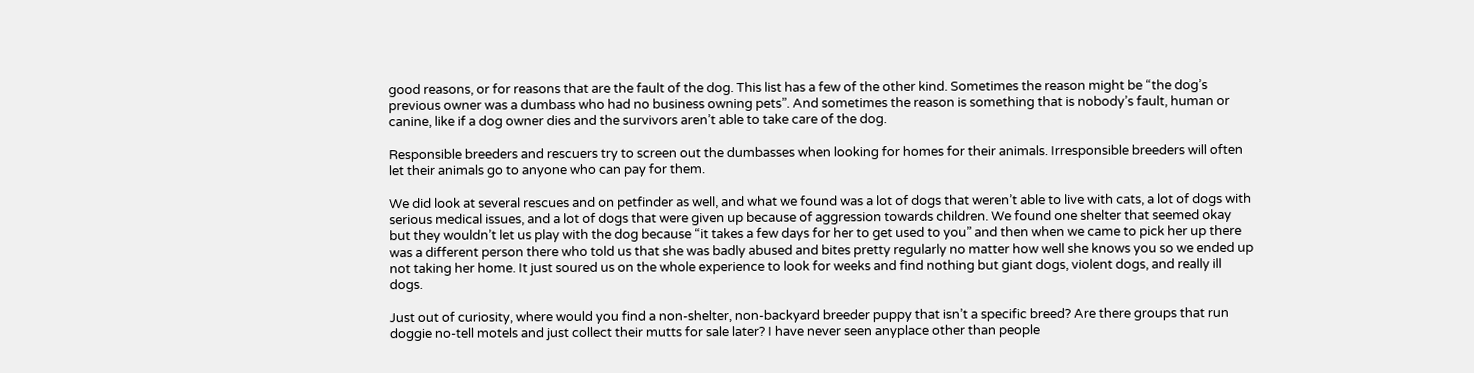good reasons, or for reasons that are the fault of the dog. This list has a few of the other kind. Sometimes the reason might be “the dog’s previous owner was a dumbass who had no business owning pets”. And sometimes the reason is something that is nobody’s fault, human or canine, like if a dog owner dies and the survivors aren’t able to take care of the dog.

Responsible breeders and rescuers try to screen out the dumbasses when looking for homes for their animals. Irresponsible breeders will often let their animals go to anyone who can pay for them.

We did look at several rescues and on petfinder as well, and what we found was a lot of dogs that weren’t able to live with cats, a lot of dogs with serious medical issues, and a lot of dogs that were given up because of aggression towards children. We found one shelter that seemed okay but they wouldn’t let us play with the dog because “it takes a few days for her to get used to you” and then when we came to pick her up there was a different person there who told us that she was badly abused and bites pretty regularly no matter how well she knows you so we ended up not taking her home. It just soured us on the whole experience to look for weeks and find nothing but giant dogs, violent dogs, and really ill dogs.

Just out of curiosity, where would you find a non-shelter, non-backyard breeder puppy that isn’t a specific breed? Are there groups that run doggie no-tell motels and just collect their mutts for sale later? I have never seen anyplace other than people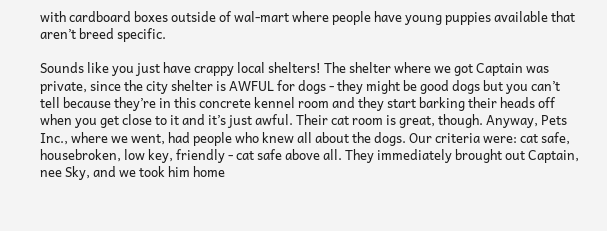with cardboard boxes outside of wal-mart where people have young puppies available that aren’t breed specific.

Sounds like you just have crappy local shelters! The shelter where we got Captain was private, since the city shelter is AWFUL for dogs - they might be good dogs but you can’t tell because they’re in this concrete kennel room and they start barking their heads off when you get close to it and it’s just awful. Their cat room is great, though. Anyway, Pets Inc., where we went, had people who knew all about the dogs. Our criteria were: cat safe, housebroken, low key, friendly - cat safe above all. They immediately brought out Captain, nee Sky, and we took him home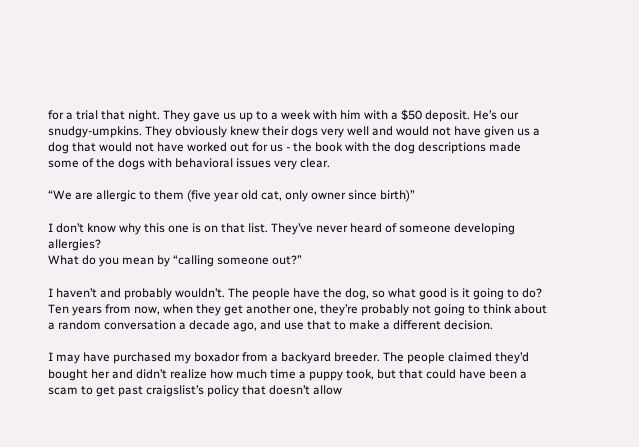for a trial that night. They gave us up to a week with him with a $50 deposit. He’s our snudgy-umpkins. They obviously knew their dogs very well and would not have given us a dog that would not have worked out for us - the book with the dog descriptions made some of the dogs with behavioral issues very clear.

“We are allergic to them (five year old cat, only owner since birth)”

I don’t know why this one is on that list. They’ve never heard of someone developing allergies?
What do you mean by “calling someone out?”

I haven’t and probably wouldn’t. The people have the dog, so what good is it going to do? Ten years from now, when they get another one, they’re probably not going to think about a random conversation a decade ago, and use that to make a different decision.

I may have purchased my boxador from a backyard breeder. The people claimed they’d bought her and didn’t realize how much time a puppy took, but that could have been a scam to get past craigslist’s policy that doesn’t allow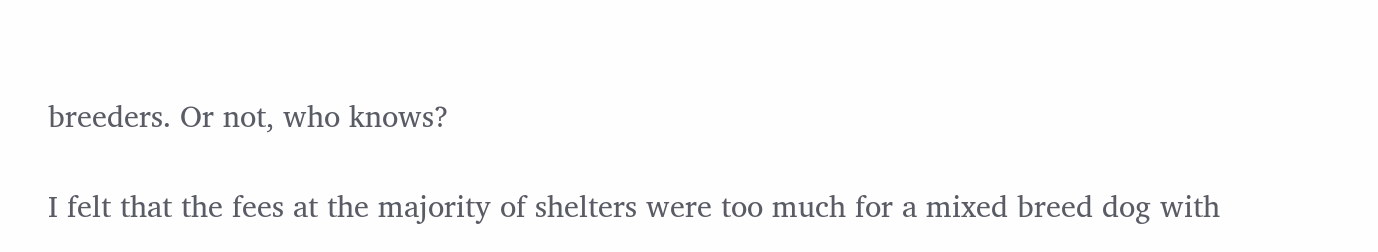breeders. Or not, who knows?

I felt that the fees at the majority of shelters were too much for a mixed breed dog with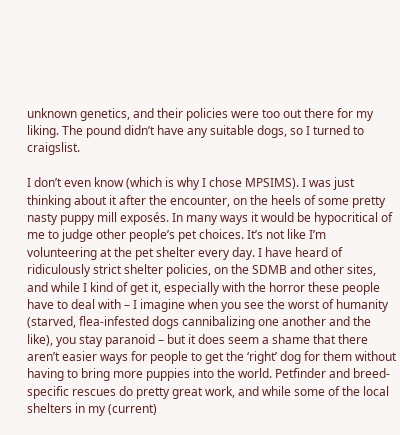unknown genetics, and their policies were too out there for my liking. The pound didn’t have any suitable dogs, so I turned to craigslist.

I don’t even know (which is why I chose MPSIMS). I was just thinking about it after the encounter, on the heels of some pretty nasty puppy mill exposés. In many ways it would be hypocritical of me to judge other people’s pet choices. It’s not like I’m volunteering at the pet shelter every day. I have heard of ridiculously strict shelter policies, on the SDMB and other sites, and while I kind of get it, especially with the horror these people have to deal with – I imagine when you see the worst of humanity (starved, flea-infested dogs cannibalizing one another and the like), you stay paranoid – but it does seem a shame that there aren’t easier ways for people to get the ‘right’ dog for them without having to bring more puppies into the world. Petfinder and breed-specific rescues do pretty great work, and while some of the local shelters in my (current)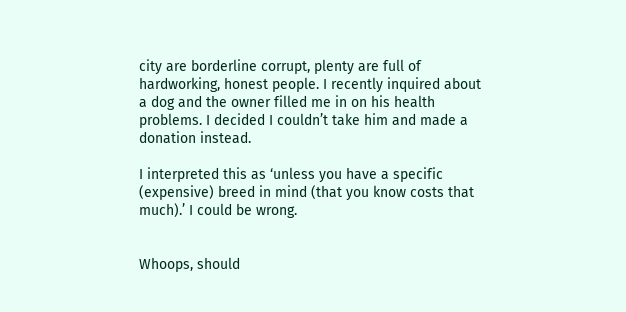city are borderline corrupt, plenty are full of hardworking, honest people. I recently inquired about a dog and the owner filled me in on his health problems. I decided I couldn’t take him and made a donation instead.

I interpreted this as ‘unless you have a specific (expensive) breed in mind (that you know costs that much).’ I could be wrong.


Whoops, should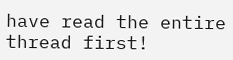have read the entire thread first!